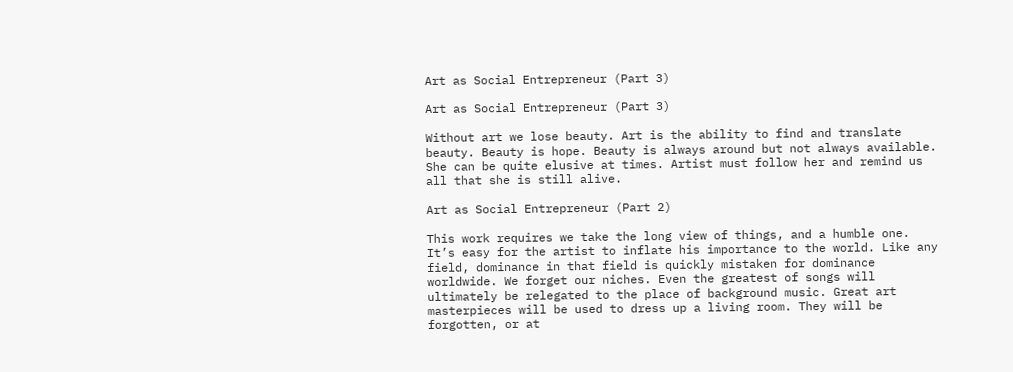Art as Social Entrepreneur (Part 3)

Art as Social Entrepreneur (Part 3)

Without art we lose beauty. Art is the ability to find and translate beauty. Beauty is hope. Beauty is always around but not always available. She can be quite elusive at times. Artist must follow her and remind us all that she is still alive.

Art as Social Entrepreneur (Part 2)

This work requires we take the long view of things, and a humble one. It’s easy for the artist to inflate his importance to the world. Like any field, dominance in that field is quickly mistaken for dominance worldwide. We forget our niches. Even the greatest of songs will ultimately be relegated to the place of background music. Great art masterpieces will be used to dress up a living room. They will be forgotten, or at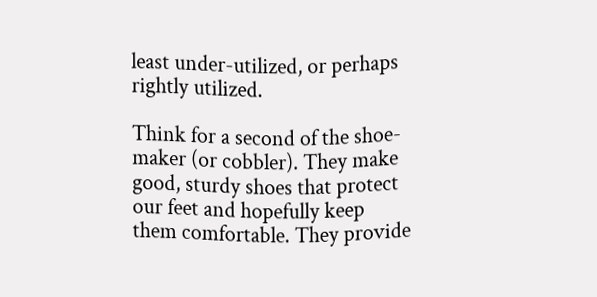least under-utilized, or perhaps rightly utilized.

Think for a second of the shoe-maker (or cobbler). They make good, sturdy shoes that protect our feet and hopefully keep them comfortable. They provide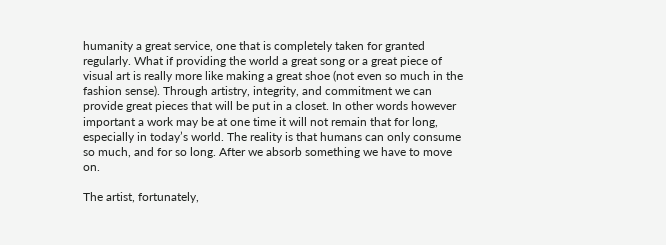humanity a great service, one that is completely taken for granted regularly. What if providing the world a great song or a great piece of visual art is really more like making a great shoe (not even so much in the fashion sense). Through artistry, integrity, and commitment we can provide great pieces that will be put in a closet. In other words however important a work may be at one time it will not remain that for long, especially in today’s world. The reality is that humans can only consume so much, and for so long. After we absorb something we have to move on.

The artist, fortunately,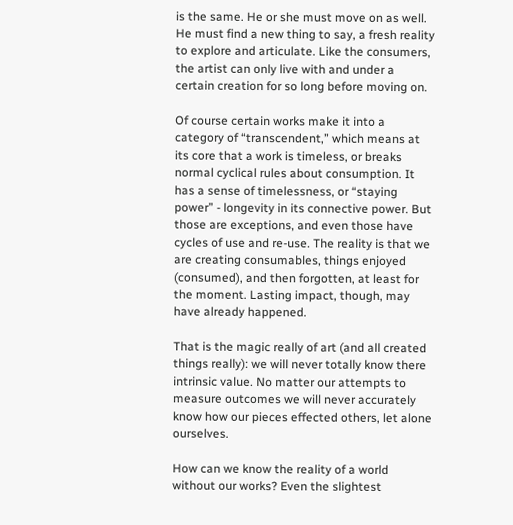is the same. He or she must move on as well. He must find a new thing to say, a fresh reality to explore and articulate. Like the consumers, the artist can only live with and under a certain creation for so long before moving on.

Of course certain works make it into a category of “transcendent,” which means at its core that a work is timeless, or breaks normal cyclical rules about consumption. It has a sense of timelessness, or “staying power” - longevity in its connective power. But those are exceptions, and even those have cycles of use and re-use. The reality is that we are creating consumables, things enjoyed (consumed), and then forgotten, at least for the moment. Lasting impact, though, may have already happened.

That is the magic really of art (and all created things really): we will never totally know there intrinsic value. No matter our attempts to measure outcomes we will never accurately know how our pieces effected others, let alone ourselves.

How can we know the reality of a world without our works? Even the slightest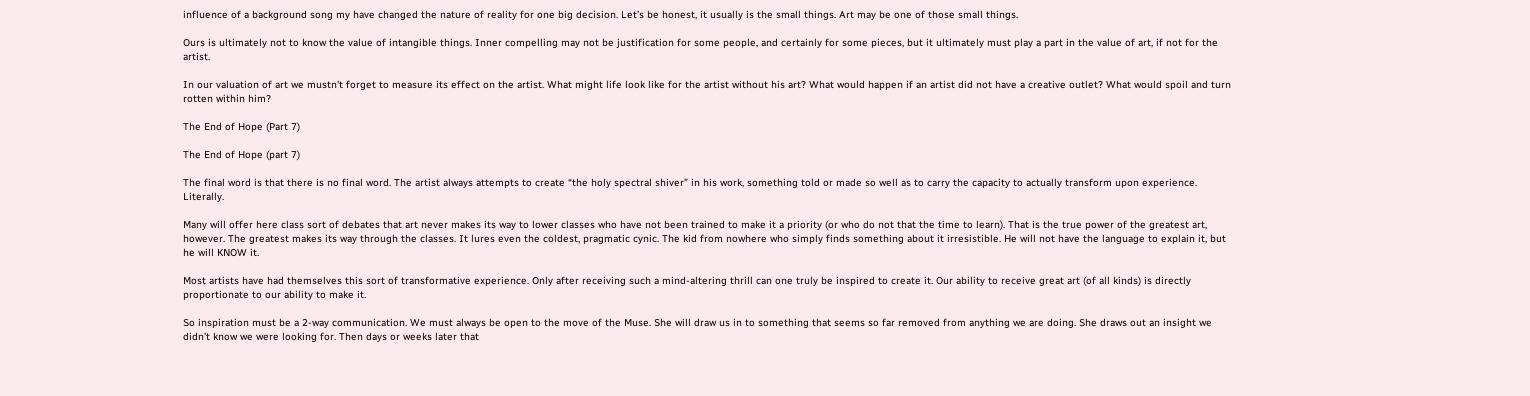influence of a background song my have changed the nature of reality for one big decision. Let’s be honest, it usually is the small things. Art may be one of those small things.

Ours is ultimately not to know the value of intangible things. Inner compelling may not be justification for some people, and certainly for some pieces, but it ultimately must play a part in the value of art, if not for the artist.

In our valuation of art we mustn't forget to measure its effect on the artist. What might life look like for the artist without his art? What would happen if an artist did not have a creative outlet? What would spoil and turn rotten within him?

The End of Hope (Part 7)

The End of Hope (part 7)

The final word is that there is no final word. The artist always attempts to create “the holy spectral shiver” in his work, something told or made so well as to carry the capacity to actually transform upon experience. Literally.

Many will offer here class sort of debates that art never makes its way to lower classes who have not been trained to make it a priority (or who do not that the time to learn). That is the true power of the greatest art, however. The greatest makes its way through the classes. It lures even the coldest, pragmatic cynic. The kid from nowhere who simply finds something about it irresistible. He will not have the language to explain it, but he will KNOW it.

Most artists have had themselves this sort of transformative experience. Only after receiving such a mind-altering thrill can one truly be inspired to create it. Our ability to receive great art (of all kinds) is directly proportionate to our ability to make it.

So inspiration must be a 2-way communication. We must always be open to the move of the Muse. She will draw us in to something that seems so far removed from anything we are doing. She draws out an insight we didn’t know we were looking for. Then days or weeks later that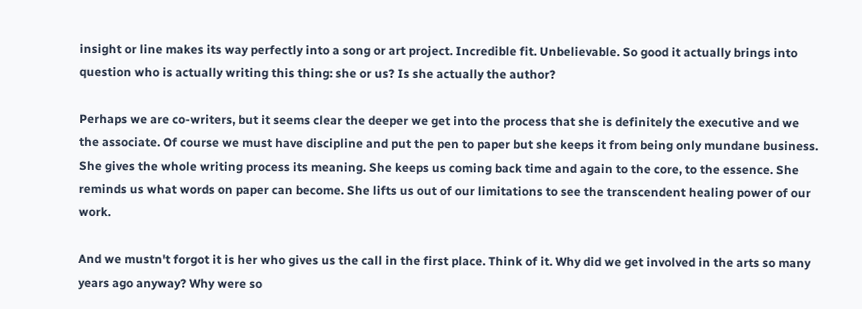insight or line makes its way perfectly into a song or art project. Incredible fit. Unbelievable. So good it actually brings into question who is actually writing this thing: she or us? Is she actually the author?

Perhaps we are co-writers, but it seems clear the deeper we get into the process that she is definitely the executive and we the associate. Of course we must have discipline and put the pen to paper but she keeps it from being only mundane business. She gives the whole writing process its meaning. She keeps us coming back time and again to the core, to the essence. She reminds us what words on paper can become. She lifts us out of our limitations to see the transcendent healing power of our work.

And we mustn't forgot it is her who gives us the call in the first place. Think of it. Why did we get involved in the arts so many years ago anyway? Why were so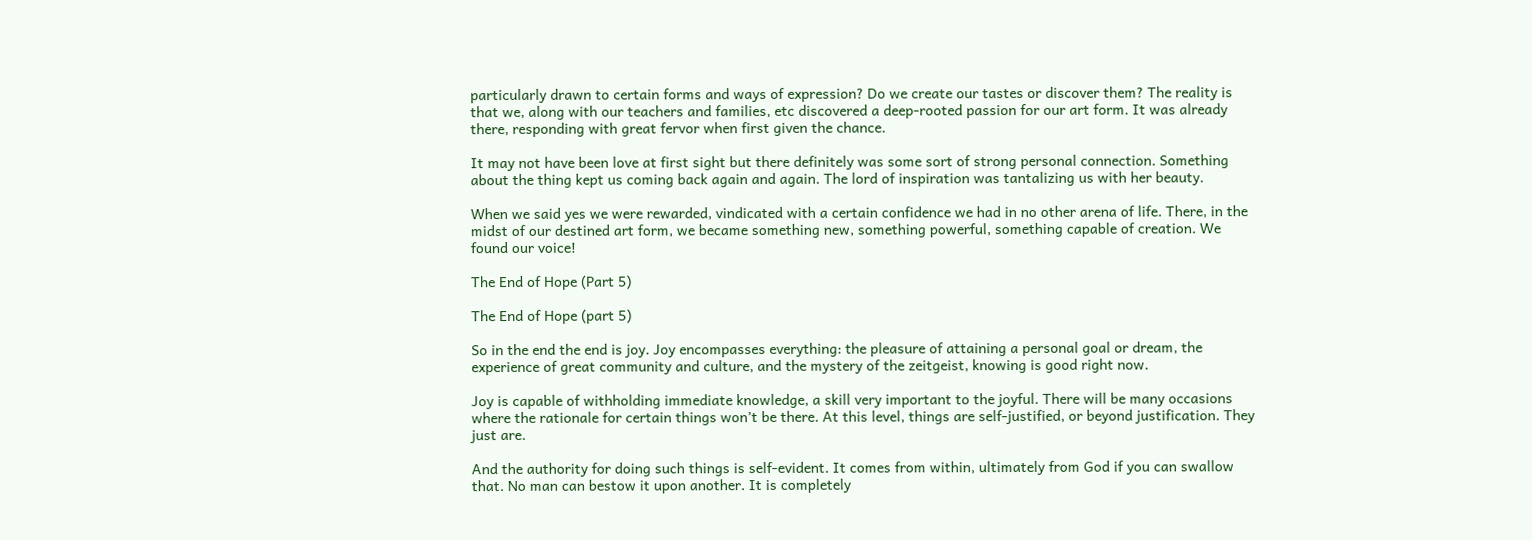particularly drawn to certain forms and ways of expression? Do we create our tastes or discover them? The reality is that we, along with our teachers and families, etc discovered a deep-rooted passion for our art form. It was already there, responding with great fervor when first given the chance.

It may not have been love at first sight but there definitely was some sort of strong personal connection. Something about the thing kept us coming back again and again. The lord of inspiration was tantalizing us with her beauty.

When we said yes we were rewarded, vindicated with a certain confidence we had in no other arena of life. There, in the midst of our destined art form, we became something new, something powerful, something capable of creation. We found our voice!

The End of Hope (Part 5)

The End of Hope (part 5)

So in the end the end is joy. Joy encompasses everything: the pleasure of attaining a personal goal or dream, the experience of great community and culture, and the mystery of the zeitgeist, knowing is good right now.

Joy is capable of withholding immediate knowledge, a skill very important to the joyful. There will be many occasions where the rationale for certain things won’t be there. At this level, things are self-justified, or beyond justification. They just are.

And the authority for doing such things is self-evident. It comes from within, ultimately from God if you can swallow that. No man can bestow it upon another. It is completely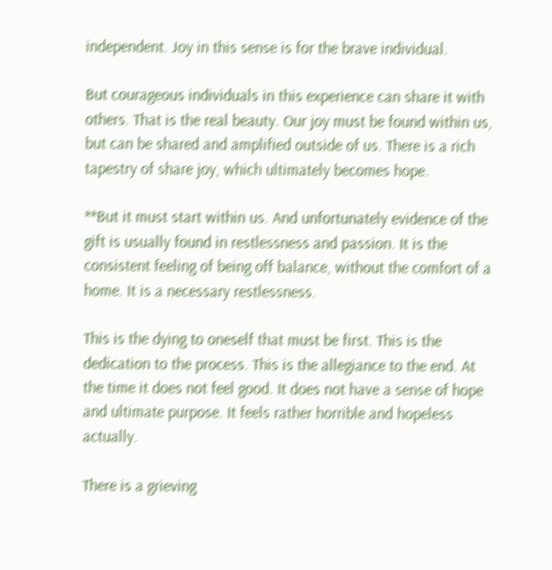independent. Joy in this sense is for the brave individual.

But courageous individuals in this experience can share it with others. That is the real beauty. Our joy must be found within us, but can be shared and amplified outside of us. There is a rich tapestry of share joy, which ultimately becomes hope.

**But it must start within us. And unfortunately evidence of the gift is usually found in restlessness and passion. It is the consistent feeling of being off balance, without the comfort of a home. It is a necessary restlessness.

This is the dying to oneself that must be first. This is the dedication to the process. This is the allegiance to the end. At the time it does not feel good. It does not have a sense of hope and ultimate purpose. It feels rather horrible and hopeless actually.

There is a grieving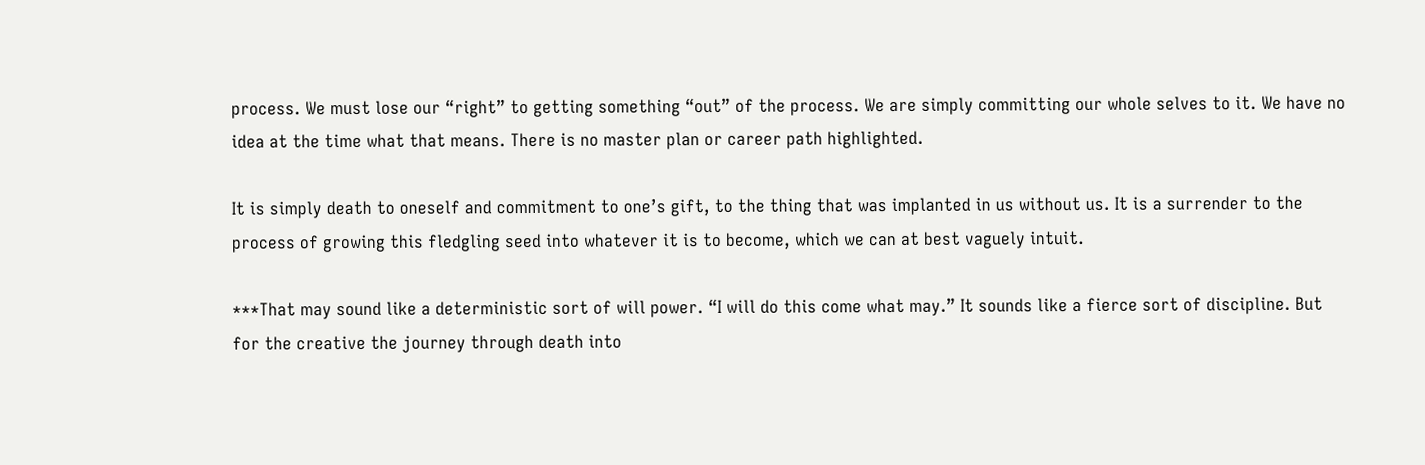process. We must lose our “right” to getting something “out” of the process. We are simply committing our whole selves to it. We have no idea at the time what that means. There is no master plan or career path highlighted.

It is simply death to oneself and commitment to one’s gift, to the thing that was implanted in us without us. It is a surrender to the process of growing this fledgling seed into whatever it is to become, which we can at best vaguely intuit.

***That may sound like a deterministic sort of will power. “I will do this come what may.” It sounds like a fierce sort of discipline. But for the creative the journey through death into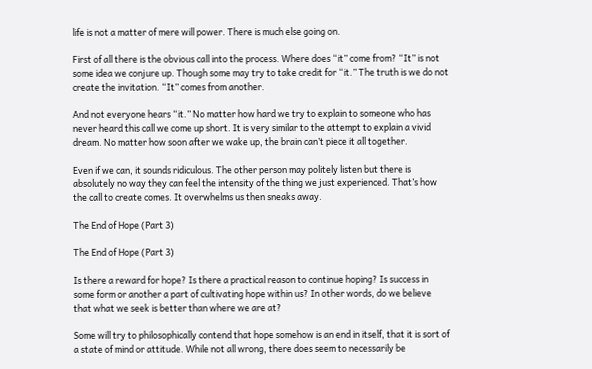life is not a matter of mere will power. There is much else going on.

First of all there is the obvious call into the process. Where does “it” come from? “It” is not some idea we conjure up. Though some may try to take credit for “it.” The truth is we do not create the invitation. “It” comes from another.

And not everyone hears “it.” No matter how hard we try to explain to someone who has never heard this call we come up short. It is very similar to the attempt to explain a vivid dream. No matter how soon after we wake up, the brain can’t piece it all together.

Even if we can, it sounds ridiculous. The other person may politely listen but there is absolutely no way they can feel the intensity of the thing we just experienced. That’s how the call to create comes. It overwhelms us then sneaks away.

The End of Hope (Part 3)

The End of Hope (Part 3)

Is there a reward for hope? Is there a practical reason to continue hoping? Is success in some form or another a part of cultivating hope within us? In other words, do we believe that what we seek is better than where we are at?

Some will try to philosophically contend that hope somehow is an end in itself, that it is sort of a state of mind or attitude. While not all wrong, there does seem to necessarily be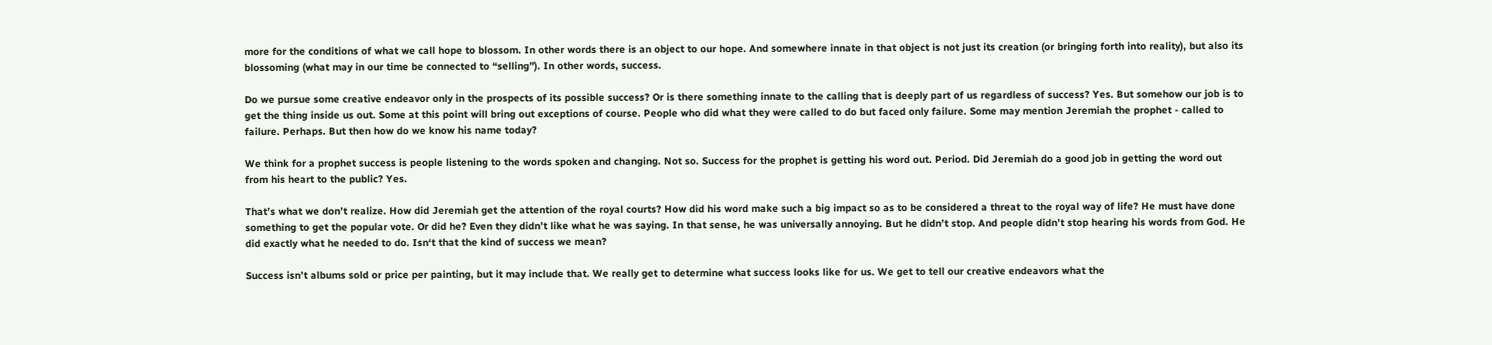more for the conditions of what we call hope to blossom. In other words there is an object to our hope. And somewhere innate in that object is not just its creation (or bringing forth into reality), but also its blossoming (what may in our time be connected to “selling”). In other words, success.

Do we pursue some creative endeavor only in the prospects of its possible success? Or is there something innate to the calling that is deeply part of us regardless of success? Yes. But somehow our job is to get the thing inside us out. Some at this point will bring out exceptions of course. People who did what they were called to do but faced only failure. Some may mention Jeremiah the prophet - called to failure. Perhaps. But then how do we know his name today?

We think for a prophet success is people listening to the words spoken and changing. Not so. Success for the prophet is getting his word out. Period. Did Jeremiah do a good job in getting the word out from his heart to the public? Yes.

That’s what we don’t realize. How did Jeremiah get the attention of the royal courts? How did his word make such a big impact so as to be considered a threat to the royal way of life? He must have done something to get the popular vote. Or did he? Even they didn’t like what he was saying. In that sense, he was universally annoying. But he didn’t stop. And people didn’t stop hearing his words from God. He did exactly what he needed to do. Isn‘t that the kind of success we mean?

Success isn’t albums sold or price per painting, but it may include that. We really get to determine what success looks like for us. We get to tell our creative endeavors what the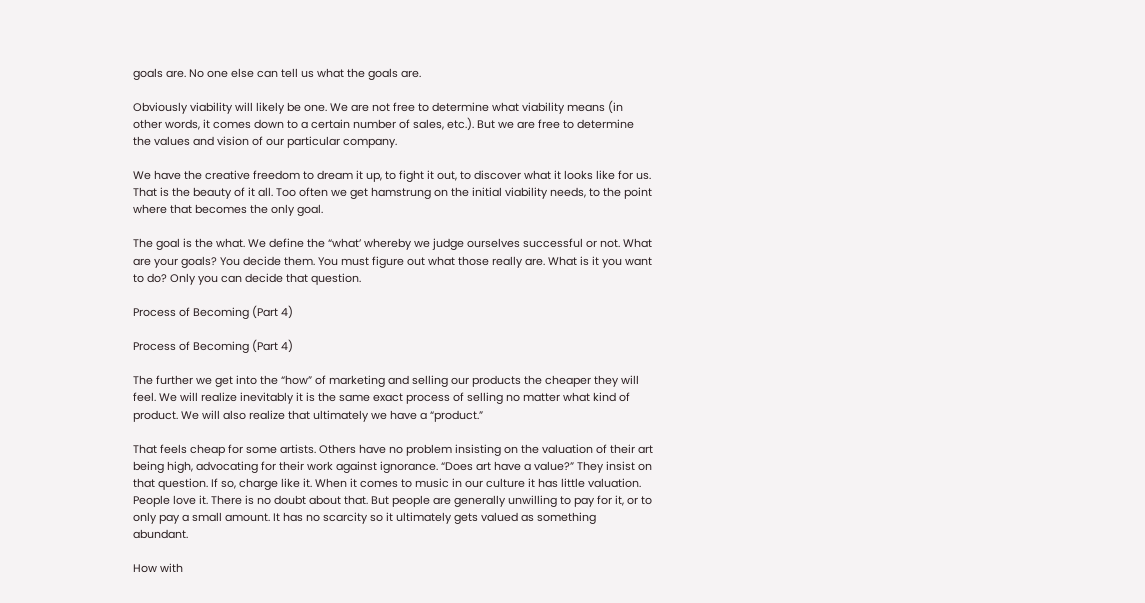goals are. No one else can tell us what the goals are.

Obviously viability will likely be one. We are not free to determine what viability means (in other words, it comes down to a certain number of sales, etc.). But we are free to determine the values and vision of our particular company.

We have the creative freedom to dream it up, to fight it out, to discover what it looks like for us. That is the beauty of it all. Too often we get hamstrung on the initial viability needs, to the point where that becomes the only goal.

The goal is the what. We define the “what’ whereby we judge ourselves successful or not. What are your goals? You decide them. You must figure out what those really are. What is it you want to do? Only you can decide that question.

Process of Becoming (Part 4)

Process of Becoming (Part 4)

The further we get into the “how” of marketing and selling our products the cheaper they will feel. We will realize inevitably it is the same exact process of selling no matter what kind of product. We will also realize that ultimately we have a “product.”

That feels cheap for some artists. Others have no problem insisting on the valuation of their art being high, advocating for their work against ignorance. “Does art have a value?” They insist on that question. If so, charge like it. When it comes to music in our culture it has little valuation. People love it. There is no doubt about that. But people are generally unwilling to pay for it, or to only pay a small amount. It has no scarcity so it ultimately gets valued as something abundant.

How with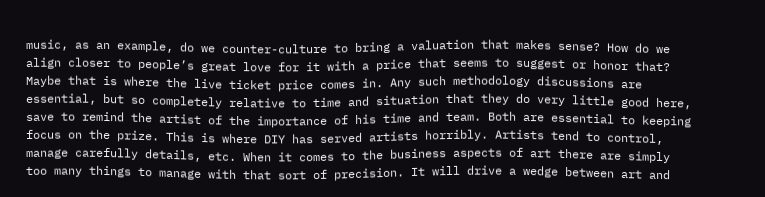music, as an example, do we counter-culture to bring a valuation that makes sense? How do we align closer to people’s great love for it with a price that seems to suggest or honor that? Maybe that is where the live ticket price comes in. Any such methodology discussions are essential, but so completely relative to time and situation that they do very little good here, save to remind the artist of the importance of his time and team. Both are essential to keeping focus on the prize. This is where DIY has served artists horribly. Artists tend to control, manage carefully details, etc. When it comes to the business aspects of art there are simply too many things to manage with that sort of precision. It will drive a wedge between art and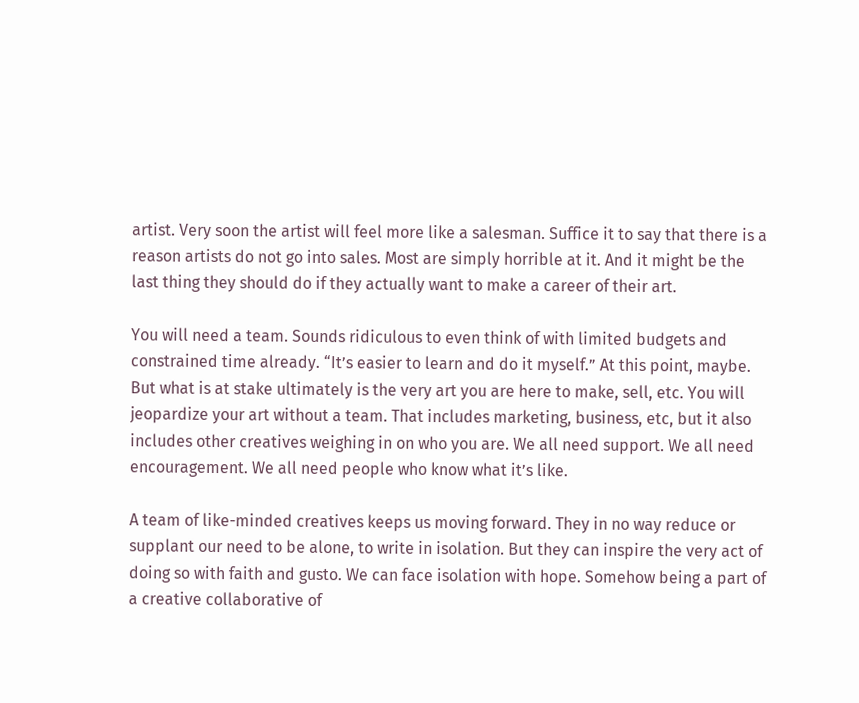artist. Very soon the artist will feel more like a salesman. Suffice it to say that there is a reason artists do not go into sales. Most are simply horrible at it. And it might be the last thing they should do if they actually want to make a career of their art.

You will need a team. Sounds ridiculous to even think of with limited budgets and constrained time already. “It’s easier to learn and do it myself.” At this point, maybe. But what is at stake ultimately is the very art you are here to make, sell, etc. You will jeopardize your art without a team. That includes marketing, business, etc, but it also includes other creatives weighing in on who you are. We all need support. We all need encouragement. We all need people who know what it’s like.

A team of like-minded creatives keeps us moving forward. They in no way reduce or supplant our need to be alone, to write in isolation. But they can inspire the very act of doing so with faith and gusto. We can face isolation with hope. Somehow being a part of a creative collaborative of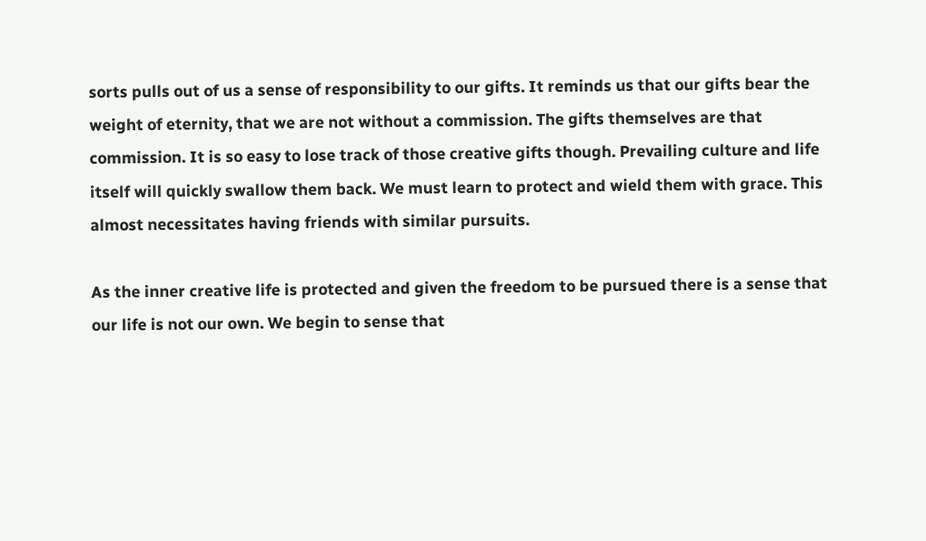sorts pulls out of us a sense of responsibility to our gifts. It reminds us that our gifts bear the weight of eternity, that we are not without a commission. The gifts themselves are that commission. It is so easy to lose track of those creative gifts though. Prevailing culture and life itself will quickly swallow them back. We must learn to protect and wield them with grace. This almost necessitates having friends with similar pursuits.

As the inner creative life is protected and given the freedom to be pursued there is a sense that our life is not our own. We begin to sense that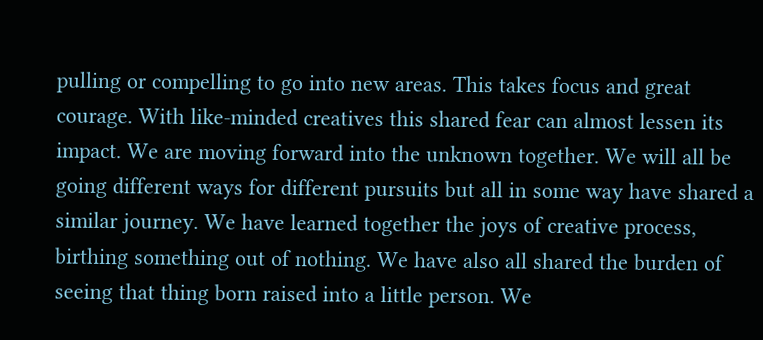pulling or compelling to go into new areas. This takes focus and great courage. With like-minded creatives this shared fear can almost lessen its impact. We are moving forward into the unknown together. We will all be going different ways for different pursuits but all in some way have shared a similar journey. We have learned together the joys of creative process, birthing something out of nothing. We have also all shared the burden of seeing that thing born raised into a little person. We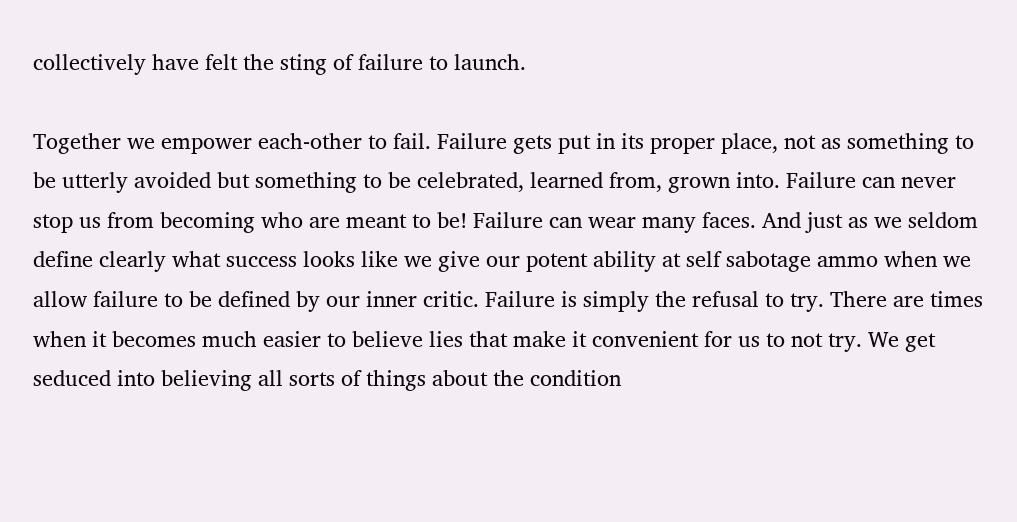collectively have felt the sting of failure to launch.

Together we empower each-other to fail. Failure gets put in its proper place, not as something to be utterly avoided but something to be celebrated, learned from, grown into. Failure can never stop us from becoming who are meant to be! Failure can wear many faces. And just as we seldom define clearly what success looks like we give our potent ability at self sabotage ammo when we allow failure to be defined by our inner critic. Failure is simply the refusal to try. There are times when it becomes much easier to believe lies that make it convenient for us to not try. We get seduced into believing all sorts of things about the condition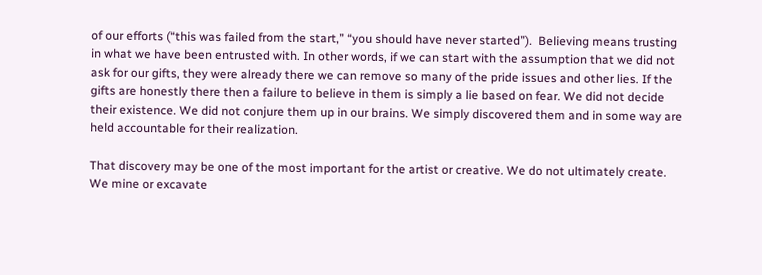of our efforts (“this was failed from the start,” “you should have never started”).  Believing means trusting in what we have been entrusted with. In other words, if we can start with the assumption that we did not ask for our gifts, they were already there we can remove so many of the pride issues and other lies. If the gifts are honestly there then a failure to believe in them is simply a lie based on fear. We did not decide their existence. We did not conjure them up in our brains. We simply discovered them and in some way are held accountable for their realization.

That discovery may be one of the most important for the artist or creative. We do not ultimately create. We mine or excavate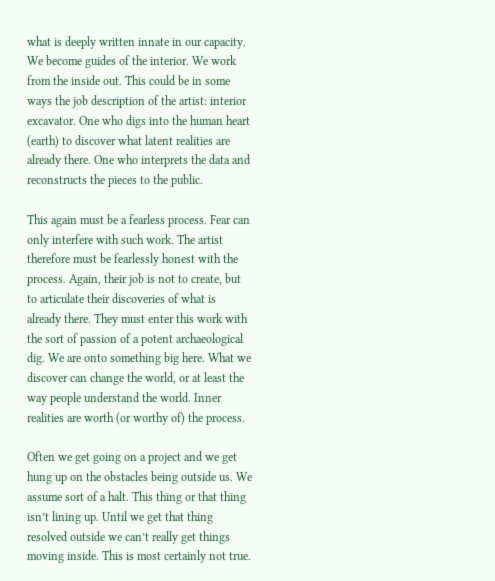what is deeply written innate in our capacity. We become guides of the interior. We work from the inside out. This could be in some ways the job description of the artist: interior excavator. One who digs into the human heart (earth) to discover what latent realities are already there. One who interprets the data and reconstructs the pieces to the public.

This again must be a fearless process. Fear can only interfere with such work. The artist therefore must be fearlessly honest with the process. Again, their job is not to create, but to articulate their discoveries of what is already there. They must enter this work with the sort of passion of a potent archaeological dig. We are onto something big here. What we discover can change the world, or at least the way people understand the world. Inner realities are worth (or worthy of) the process.

Often we get going on a project and we get hung up on the obstacles being outside us. We assume sort of a halt. This thing or that thing isn’t lining up. Until we get that thing resolved outside we can’t really get things moving inside. This is most certainly not true.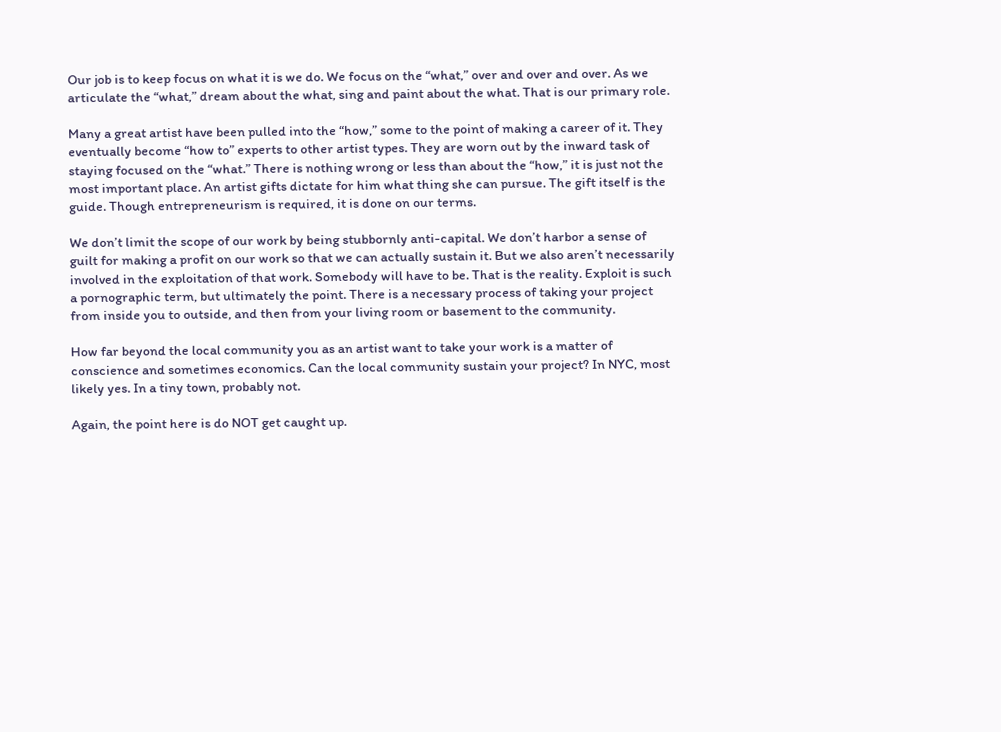Our job is to keep focus on what it is we do. We focus on the “what,” over and over and over. As we articulate the “what,” dream about the what, sing and paint about the what. That is our primary role.

Many a great artist have been pulled into the “how,” some to the point of making a career of it. They eventually become “how to” experts to other artist types. They are worn out by the inward task of staying focused on the “what.” There is nothing wrong or less than about the “how,” it is just not the most important place. An artist gifts dictate for him what thing she can pursue. The gift itself is the guide. Though entrepreneurism is required, it is done on our terms.

We don’t limit the scope of our work by being stubbornly anti-capital. We don’t harbor a sense of guilt for making a profit on our work so that we can actually sustain it. But we also aren’t necessarily involved in the exploitation of that work. Somebody will have to be. That is the reality. Exploit is such a pornographic term, but ultimately the point. There is a necessary process of taking your project from inside you to outside, and then from your living room or basement to the community.

How far beyond the local community you as an artist want to take your work is a matter of conscience and sometimes economics. Can the local community sustain your project? In NYC, most likely yes. In a tiny town, probably not.

Again, the point here is do NOT get caught up.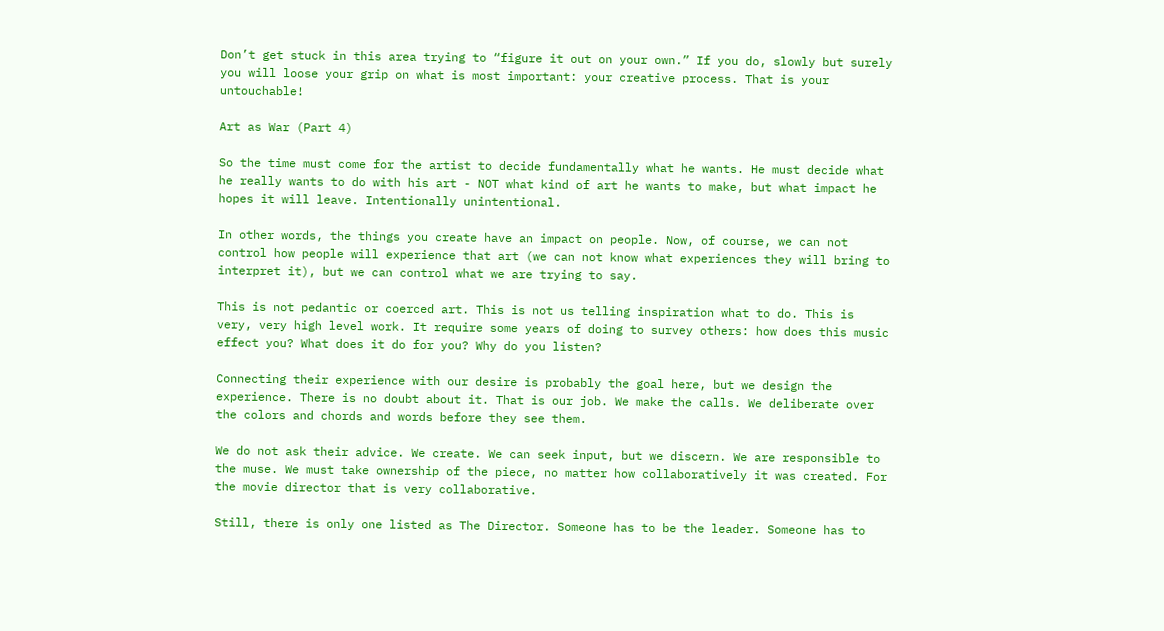Don’t get stuck in this area trying to “figure it out on your own.” If you do, slowly but surely you will loose your grip on what is most important: your creative process. That is your untouchable!

Art as War (Part 4)

So the time must come for the artist to decide fundamentally what he wants. He must decide what he really wants to do with his art - NOT what kind of art he wants to make, but what impact he hopes it will leave. Intentionally unintentional.

In other words, the things you create have an impact on people. Now, of course, we can not control how people will experience that art (we can not know what experiences they will bring to interpret it), but we can control what we are trying to say.

This is not pedantic or coerced art. This is not us telling inspiration what to do. This is very, very high level work. It require some years of doing to survey others: how does this music effect you? What does it do for you? Why do you listen?

Connecting their experience with our desire is probably the goal here, but we design the experience. There is no doubt about it. That is our job. We make the calls. We deliberate over the colors and chords and words before they see them.

We do not ask their advice. We create. We can seek input, but we discern. We are responsible to the muse. We must take ownership of the piece, no matter how collaboratively it was created. For the movie director that is very collaborative.

Still, there is only one listed as The Director. Someone has to be the leader. Someone has to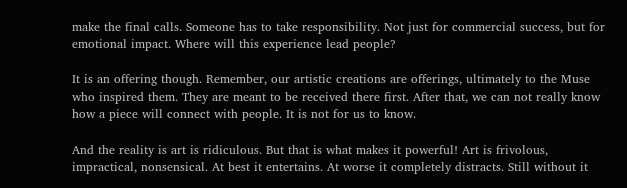make the final calls. Someone has to take responsibility. Not just for commercial success, but for emotional impact. Where will this experience lead people?

It is an offering though. Remember, our artistic creations are offerings, ultimately to the Muse who inspired them. They are meant to be received there first. After that, we can not really know how a piece will connect with people. It is not for us to know.

And the reality is art is ridiculous. But that is what makes it powerful! Art is frivolous, impractical, nonsensical. At best it entertains. At worse it completely distracts. Still without it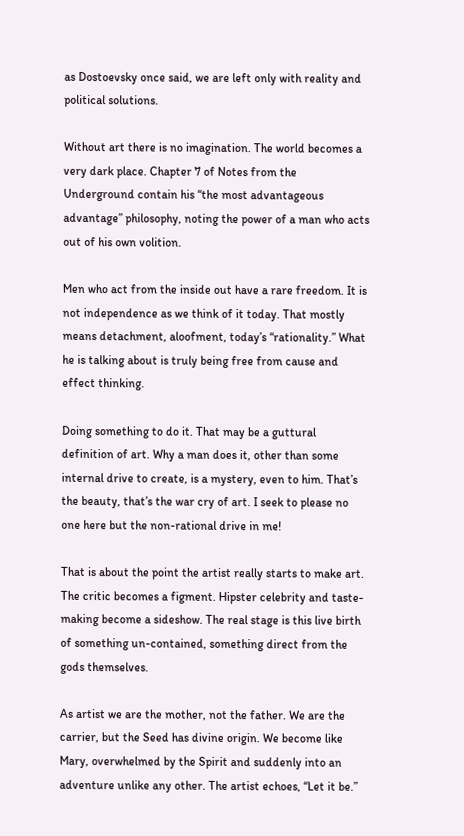as Dostoevsky once said, we are left only with reality and political solutions.

Without art there is no imagination. The world becomes a very dark place. Chapter 7 of Notes from the Underground contain his “the most advantageous advantage” philosophy, noting the power of a man who acts out of his own volition.

Men who act from the inside out have a rare freedom. It is not independence as we think of it today. That mostly means detachment, aloofment, today’s “rationality.” What he is talking about is truly being free from cause and effect thinking.

Doing something to do it. That may be a guttural definition of art. Why a man does it, other than some internal drive to create, is a mystery, even to him. That’s the beauty, that’s the war cry of art. I seek to please no one here but the non-rational drive in me!

That is about the point the artist really starts to make art. The critic becomes a figment. Hipster celebrity and taste-making become a sideshow. The real stage is this live birth of something un-contained, something direct from the gods themselves.

As artist we are the mother, not the father. We are the carrier, but the Seed has divine origin. We become like Mary, overwhelmed by the Spirit and suddenly into an adventure unlike any other. The artist echoes, “Let it be.”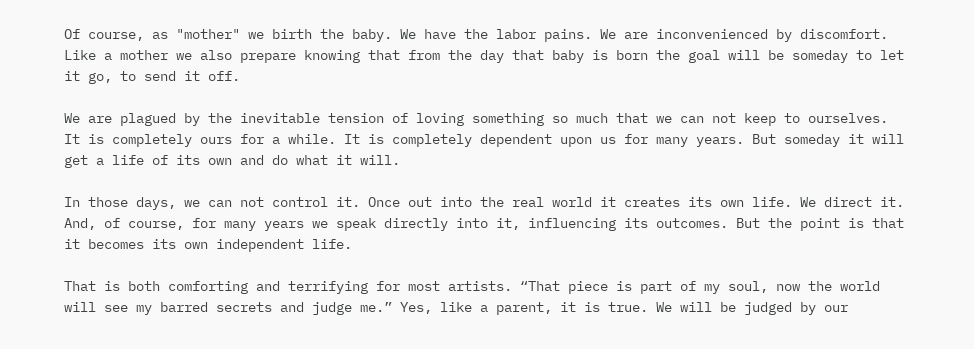Of course, as "mother" we birth the baby. We have the labor pains. We are inconvenienced by discomfort. Like a mother we also prepare knowing that from the day that baby is born the goal will be someday to let it go, to send it off.

We are plagued by the inevitable tension of loving something so much that we can not keep to ourselves. It is completely ours for a while. It is completely dependent upon us for many years. But someday it will get a life of its own and do what it will.

In those days, we can not control it. Once out into the real world it creates its own life. We direct it. And, of course, for many years we speak directly into it, influencing its outcomes. But the point is that it becomes its own independent life.

That is both comforting and terrifying for most artists. “That piece is part of my soul, now the world will see my barred secrets and judge me.” Yes, like a parent, it is true. We will be judged by our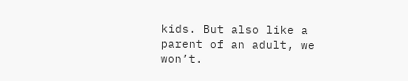kids. But also like a parent of an adult, we won’t.